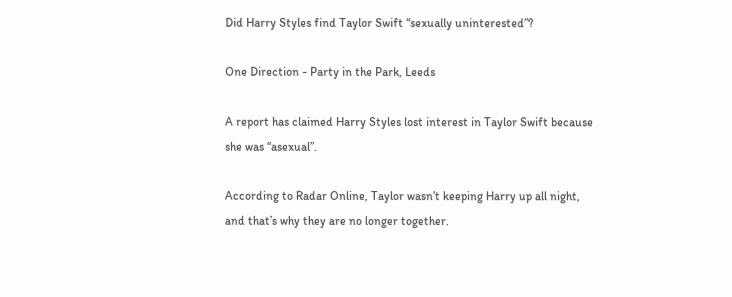Did Harry Styles find Taylor Swift “sexually uninterested”?

One Direction - Party in the Park, Leeds

A report has claimed Harry Styles lost interest in Taylor Swift because she was “asexual”.

According to Radar Online, Taylor wasn’t keeping Harry up all night, and that’s why they are no longer together.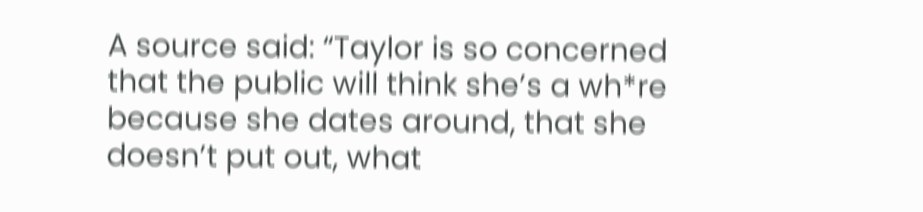A source said: “Taylor is so concerned that the public will think she’s a wh*re because she dates around, that she doesn’t put out, what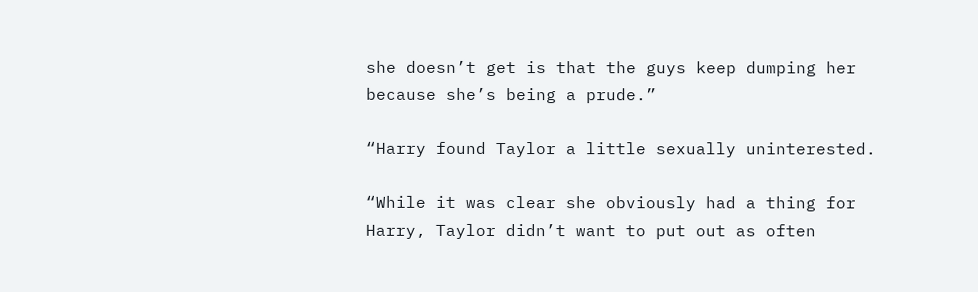she doesn’t get is that the guys keep dumping her because she’s being a prude.”

“Harry found Taylor a little sexually uninterested.

“While it was clear she obviously had a thing for Harry, Taylor didn’t want to put out as often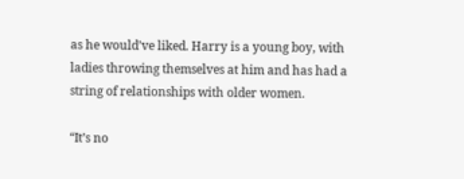as he would’ve liked. Harry is a young boy, with ladies throwing themselves at him and has had a string of relationships with older women.

“It’s no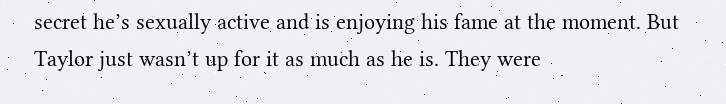secret he’s sexually active and is enjoying his fame at the moment. But Taylor just wasn’t up for it as much as he is. They were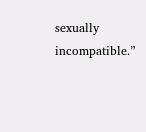sexually incompatible.”